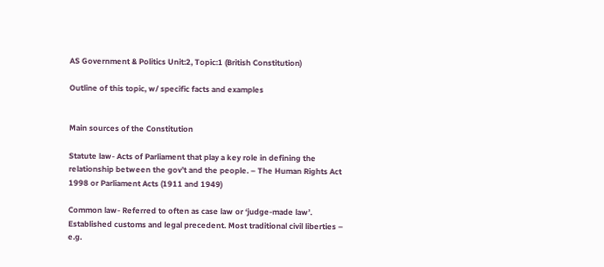AS Government & Politics Unit:2, Topic:1 (British Constitution)

Outline of this topic, w/ specific facts and examples


Main sources of the Constitution

Statute law- Acts of Parliament that play a key role in defining the relationship between the gov’t and the people. – The Human Rights Act 1998 or Parliament Acts (1911 and 1949)

Common law- Referred to often as case law or ‘judge-made law’. Established customs and legal precedent. Most traditional civil liberties – e.g.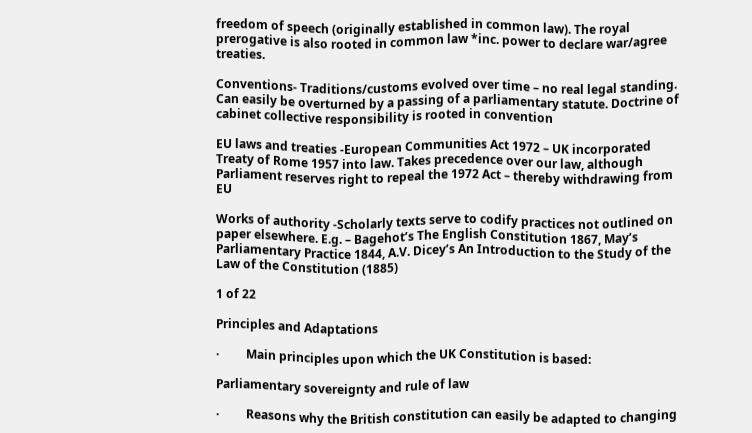freedom of speech (originally established in common law). The royal prerogative is also rooted in common law *inc. power to declare war/agree treaties.

Conventions- Traditions/customs evolved over time – no real legal standing. Can easily be overturned by a passing of a parliamentary statute. Doctrine of cabinet collective responsibility is rooted in convention

EU laws and treaties -European Communities Act 1972 – UK incorporated Treaty of Rome 1957 into law. Takes precedence over our law, although Parliament reserves right to repeal the 1972 Act – thereby withdrawing from EU

Works of authority -Scholarly texts serve to codify practices not outlined on paper elsewhere. E.g. – Bagehot’s The English Constitution 1867, May’s Parliamentary Practice 1844, A.V. Dicey’s An Introduction to the Study of the Law of the Constitution (1885)

1 of 22

Principles and Adaptations

·         Main principles upon which the UK Constitution is based:

Parliamentary sovereignty and rule of law

·         Reasons why the British constitution can easily be adapted to changing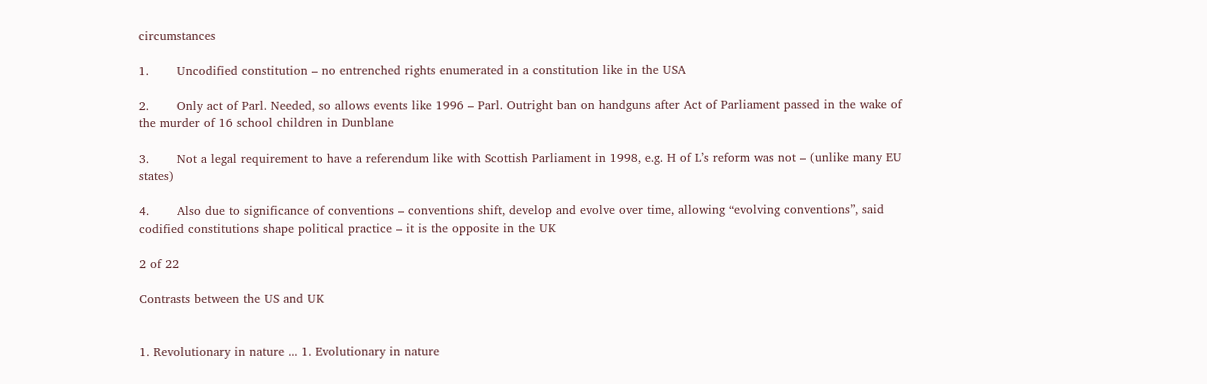circumstances

1.       Uncodified constitution – no entrenched rights enumerated in a constitution like in the USA

2.       Only act of Parl. Needed, so allows events like 1996 – Parl. Outright ban on handguns after Act of Parliament passed in the wake of the murder of 16 school children in Dunblane

3.       Not a legal requirement to have a referendum like with Scottish Parliament in 1998, e.g. H of L’s reform was not – (unlike many EU states)

4.       Also due to significance of conventions – conventions shift, develop and evolve over time, allowing “evolving conventions”, said codified constitutions shape political practice – it is the opposite in the UK

2 of 22

Contrasts between the US and UK


1. Revolutionary in nature ... 1. Evolutionary in nature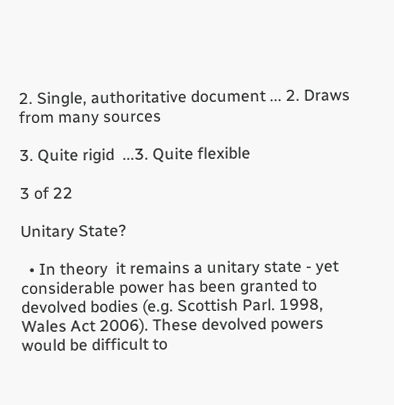2. Single, authoritative document ... 2. Draws from many sources

3. Quite rigid  ...3. Quite flexible

3 of 22

Unitary State?

  • In theory  it remains a unitary state - yet considerable power has been granted to devolved bodies (e.g. Scottish Parl. 1998, Wales Act 2006). These devolved powers would be difficult to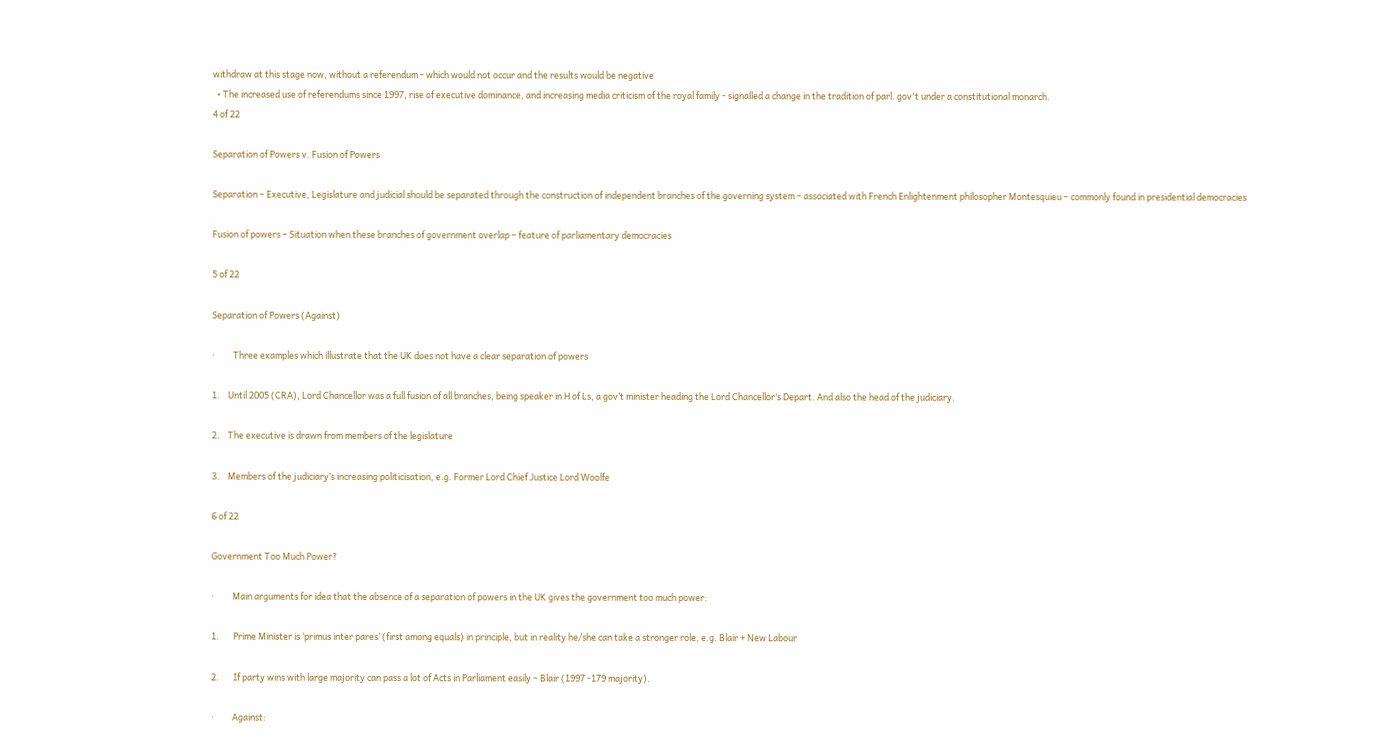withdraw at this stage now, without a referendum - which would not occur and the results would be negative
  • The increased use of referendums since 1997, rise of executive dominance, and increasing media criticism of the royal family - signalled a change in the tradition of parl. gov't under a constitutional monarch.
4 of 22

Separation of Powers v. Fusion of Powers

Separation – Executive, Legislature and judicial should be separated through the construction of independent branches of the governing system – associated with French Enlightenment philosopher Montesquieu – commonly found in presidential democracies

Fusion of powers – Situation when these branches of government overlap – feature of parliamentary democracies

5 of 22

Separation of Powers (Against)

·         Three examples which illustrate that the UK does not have a clear separation of powers

1.    Until 2005 (CRA), Lord Chancellor was a full fusion of all branches, being speaker in H of Ls, a gov’t minister heading the Lord Chancellor’s Depart. And also the head of the judiciary.

2.    The executive is drawn from members of the legislature

3.    Members of the judiciary’s increasing politicisation, e.g. Former Lord Chief Justice Lord Woolfe

6 of 22

Government Too Much Power?

·         Main arguments for idea that the absence of a separation of powers in the UK gives the government too much power:

1.       Prime Minister is ‘primus inter pares’ (first among equals) in principle, but in reality he/she can take a stronger role, e.g. Blair + New Labour

2.       If party wins with large majority can pass a lot of Acts in Parliament easily – Blair (1997 -179 majority).

·         Against: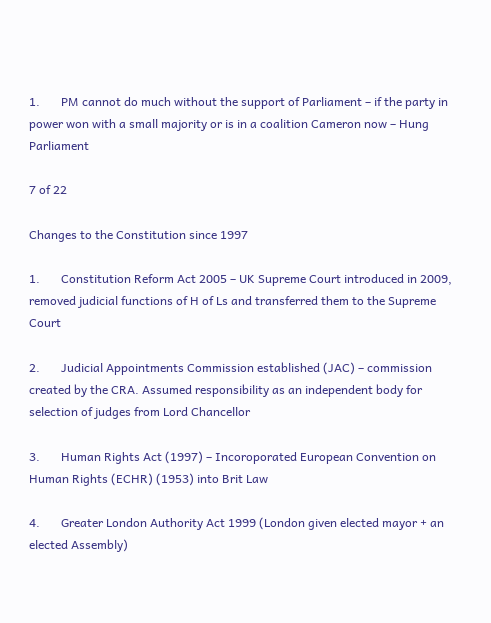1.       PM cannot do much without the support of Parliament – if the party in power won with a small majority or is in a coalition Cameron now – Hung Parliament

7 of 22

Changes to the Constitution since 1997

1.       Constitution Reform Act 2005 – UK Supreme Court introduced in 2009, removed judicial functions of H of Ls and transferred them to the Supreme Court

2.       Judicial Appointments Commission established (JAC) – commission created by the CRA. Assumed responsibility as an independent body for selection of judges from Lord Chancellor

3.       Human Rights Act (1997) – Incoroporated European Convention on Human Rights (ECHR) (1953) into Brit Law

4.       Greater London Authority Act 1999 (London given elected mayor + an elected Assembly)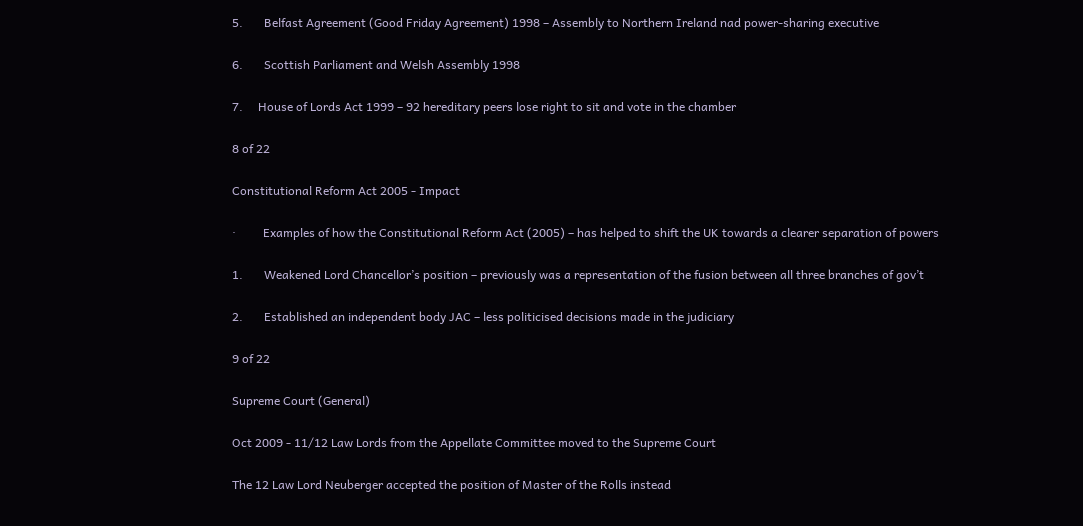5.       Belfast Agreement (Good Friday Agreement) 1998 – Assembly to Northern Ireland nad power-sharing executive

6.       Scottish Parliament and Welsh Assembly 1998

7.     House of Lords Act 1999 – 92 hereditary peers lose right to sit and vote in the chamber

8 of 22

Constitutional Reform Act 2005 - Impact

·         Examples of how the Constitutional Reform Act (2005) – has helped to shift the UK towards a clearer separation of powers

1.       Weakened Lord Chancellor’s position – previously was a representation of the fusion between all three branches of gov’t

2.       Established an independent body JAC – less politicised decisions made in the judiciary

9 of 22

Supreme Court (General)

Oct 2009 - 11/12 Law Lords from the Appellate Committee moved to the Supreme Court

The 12 Law Lord Neuberger accepted the position of Master of the Rolls instead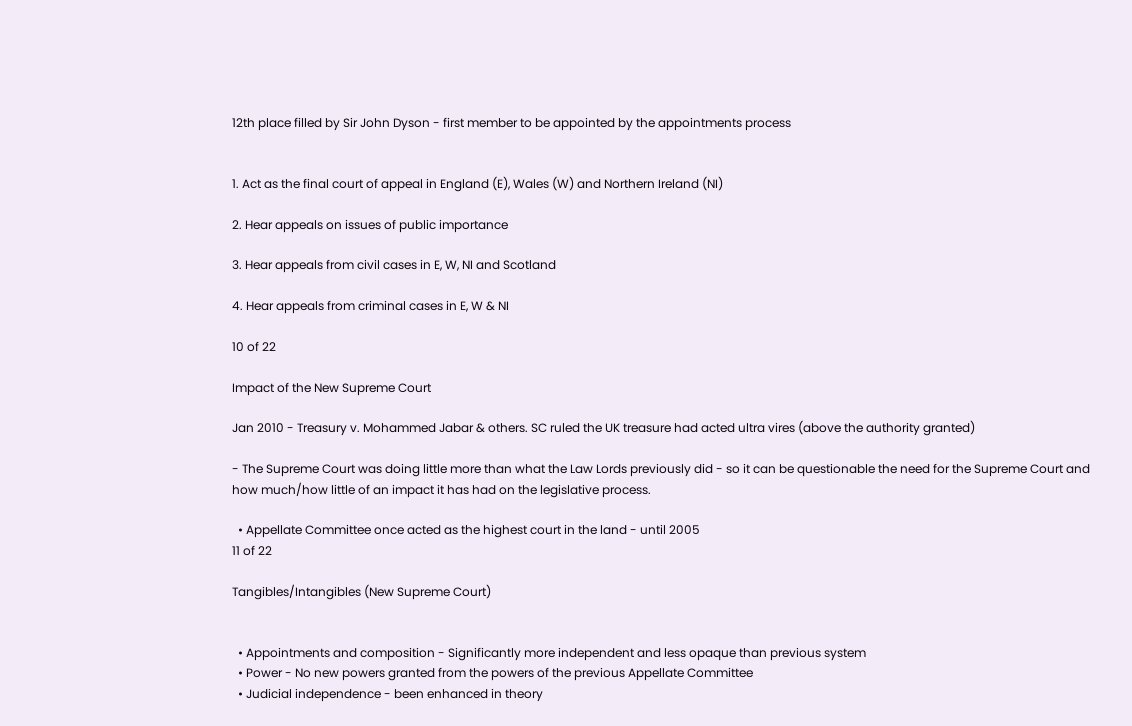12th place filled by Sir John Dyson - first member to be appointed by the appointments process


1. Act as the final court of appeal in England (E), Wales (W) and Northern Ireland (NI)

2. Hear appeals on issues of public importance

3. Hear appeals from civil cases in E, W, NI and Scotland

4. Hear appeals from criminal cases in E, W & NI

10 of 22

Impact of the New Supreme Court

Jan 2010 - Treasury v. Mohammed Jabar & others. SC ruled the UK treasure had acted ultra vires (above the authority granted)

- The Supreme Court was doing little more than what the Law Lords previously did - so it can be questionable the need for the Supreme Court and how much/how little of an impact it has had on the legislative process.

  • Appellate Committee once acted as the highest court in the land - until 2005
11 of 22

Tangibles/Intangibles (New Supreme Court)


  • Appointments and composition - Significantly more independent and less opaque than previous system
  • Power - No new powers granted from the powers of the previous Appellate Committee
  • Judicial independence - been enhanced in theory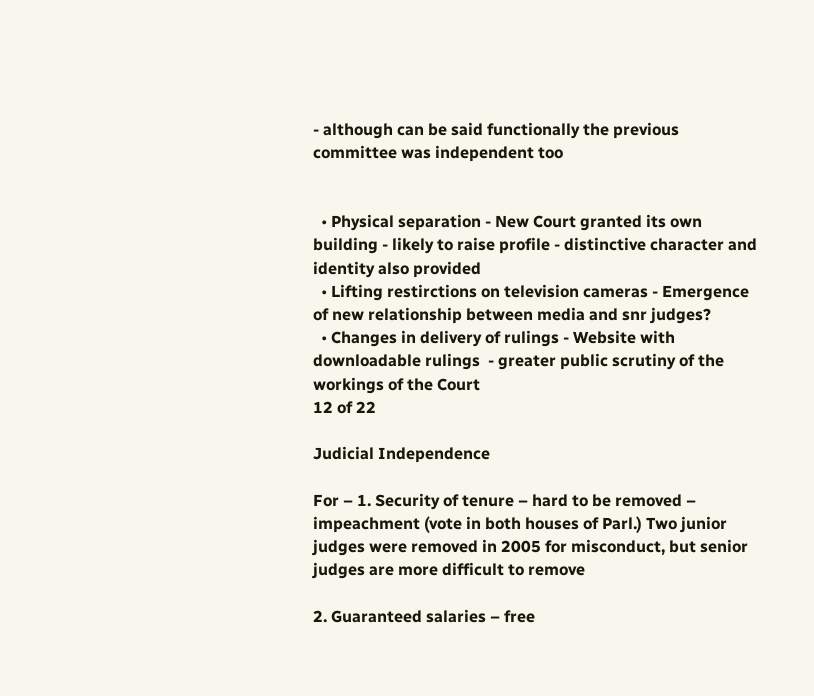- although can be said functionally the previous committee was independent too


  • Physical separation - New Court granted its own building - likely to raise profile - distinctive character and identity also provided
  • Lifting restirctions on television cameras - Emergence of new relationship between media and snr judges?
  • Changes in delivery of rulings - Website with downloadable rulings  - greater public scrutiny of the workings of the Court
12 of 22

Judicial Independence

For – 1. Security of tenure – hard to be removed – impeachment (vote in both houses of Parl.) Two junior judges were removed in 2005 for misconduct, but senior judges are more difficult to remove

2. Guaranteed salaries – free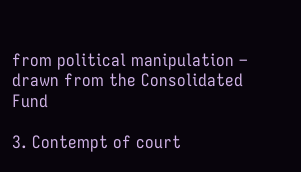from political manipulation – drawn from the Consolidated Fund

3. Contempt of court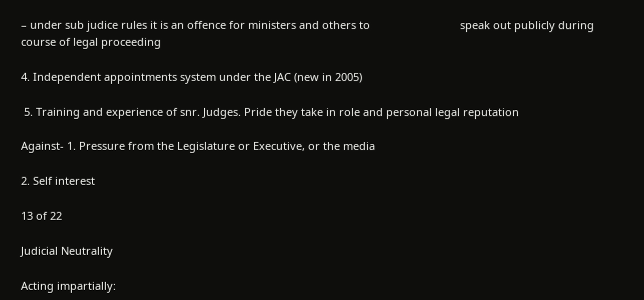– under sub judice rules it is an offence for ministers and others to                              speak out publicly during course of legal proceeding

4. Independent appointments system under the JAC (new in 2005)

 5. Training and experience of snr. Judges. Pride they take in role and personal legal reputation

Against- 1. Pressure from the Legislature or Executive, or the media

2. Self interest

13 of 22

Judicial Neutrality

Acting impartially: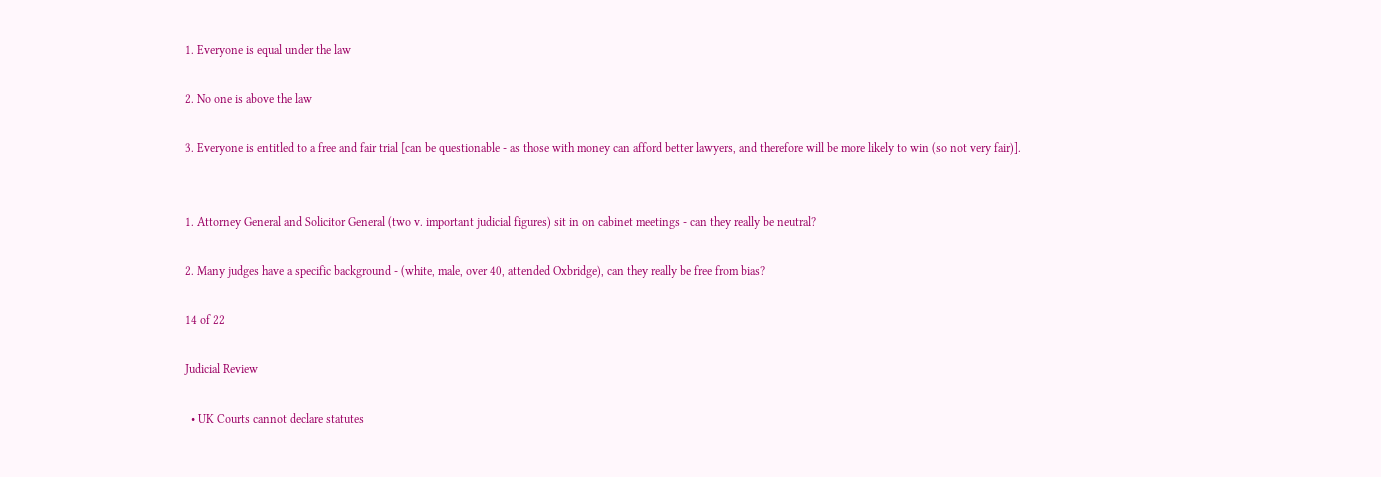1. Everyone is equal under the law

2. No one is above the law

3. Everyone is entitled to a free and fair trial [can be questionable - as those with money can afford better lawyers, and therefore will be more likely to win (so not very fair)].


1. Attorney General and Solicitor General (two v. important judicial figures) sit in on cabinet meetings - can they really be neutral?

2. Many judges have a specific background - (white, male, over 40, attended Oxbridge), can they really be free from bias?

14 of 22

Judicial Review

  • UK Courts cannot declare statutes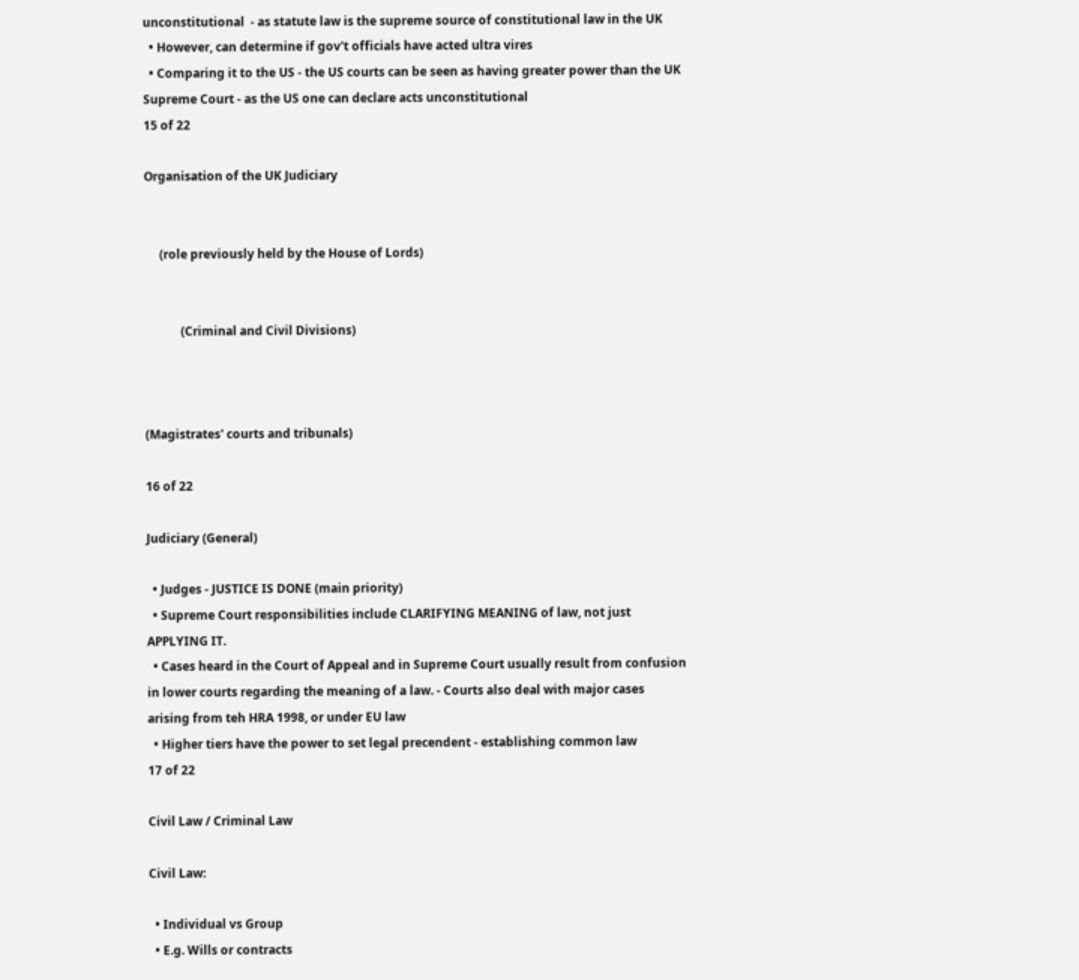unconstitutional  - as statute law is the supreme source of constitutional law in the UK
  • However, can determine if gov't officials have acted ultra vires
  • Comparing it to the US - the US courts can be seen as having greater power than the UK Supreme Court - as the US one can declare acts unconstitutional
15 of 22

Organisation of the UK Judiciary


     (role previously held by the House of Lords)


            (Criminal and Civil Divisions)



(Magistrates' courts and tribunals)

16 of 22

Judiciary (General)

  • Judges - JUSTICE IS DONE (main priority)
  • Supreme Court responsibilities include CLARIFYING MEANING of law, not just APPLYING IT.
  • Cases heard in the Court of Appeal and in Supreme Court usually result from confusion in lower courts regarding the meaning of a law. - Courts also deal with major cases arising from teh HRA 1998, or under EU law
  • Higher tiers have the power to set legal precendent - establishing common law
17 of 22

Civil Law / Criminal Law

Civil Law:

  • Individual vs Group
  • E.g. Wills or contracts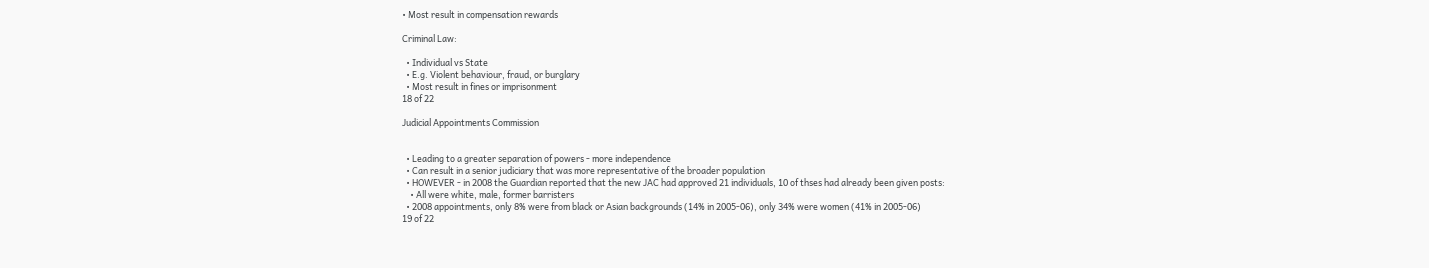• Most result in compensation rewards

Criminal Law:

  • Individual vs State
  • E.g. Violent behaviour, fraud, or burglary
  • Most result in fines or imprisonment
18 of 22

Judicial Appointments Commission


  • Leading to a greater separation of powers - more independence
  • Can result in a senior judiciary that was more representative of the broader population
  • HOWEVER - in 2008 the Guardian reported that the new JAC had approved 21 individuals, 10 of thses had already been given posts:
    • All were white, male, former barristers
  • 2008 appointments, only 8% were from black or Asian backgrounds (14% in 2005-06), only 34% were women (41% in 2005-06)
19 of 22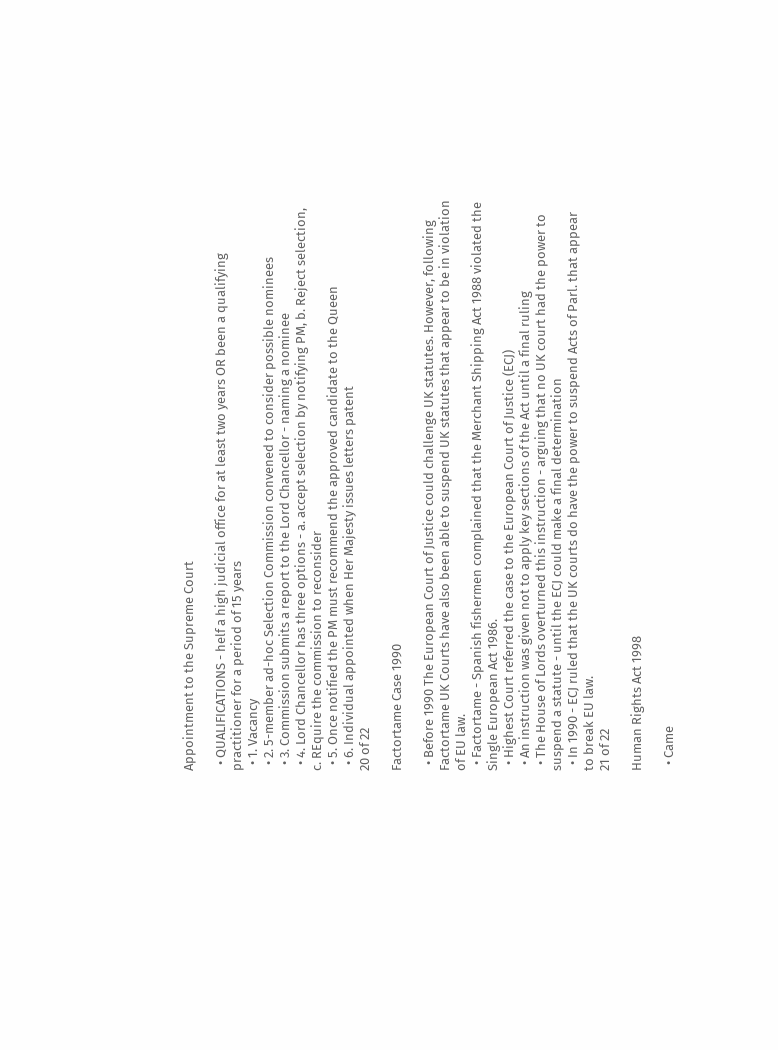Appointment to the Supreme Court

  • QUALIFICATIONS - helf a high judicial office for at least two years OR been a qualifying practitioner for a period of 15 years
  • 1. Vacancy
  • 2. 5-member ad-hoc Selection Commission convened to consider possible nominees
  • 3. Commission submits a report to the Lord Chancellor - naming a nominee
  • 4. Lord Chancellor has three options - a. accept selection by notifying PM, b. Reject selection, c. REquire the commission to reconsider
  • 5. Once notified the PM must recommend the approved candidate to the Queen
  • 6. Individual appointed when Her Majesty issues letters patent
20 of 22

Factortame Case 1990

  • Before 1990 The European Court of Justice could challenge UK statutes. However, following Factortame UK Courts have also been able to suspend UK statutes that appear to be in violation of EU law.
  • Factortame - Spanish fishermen complained that the Merchant Shipping Act 1988 violated the Single European Act 1986.
  • Highest Court referred the case to the European Court of Justice (ECJ)
  • An instruction was given not to apply key sections of the Act until a final ruling
  • The House of Lords overturned this instruction - arguing that no UK court had the power to suspend a statute - until the ECJ could make a final determination
  • In 1990 - ECJ ruled that the UK courts do have the power to suspend Acts of Parl. that appear to break EU law.
21 of 22

Human Rights Act 1998

  • Came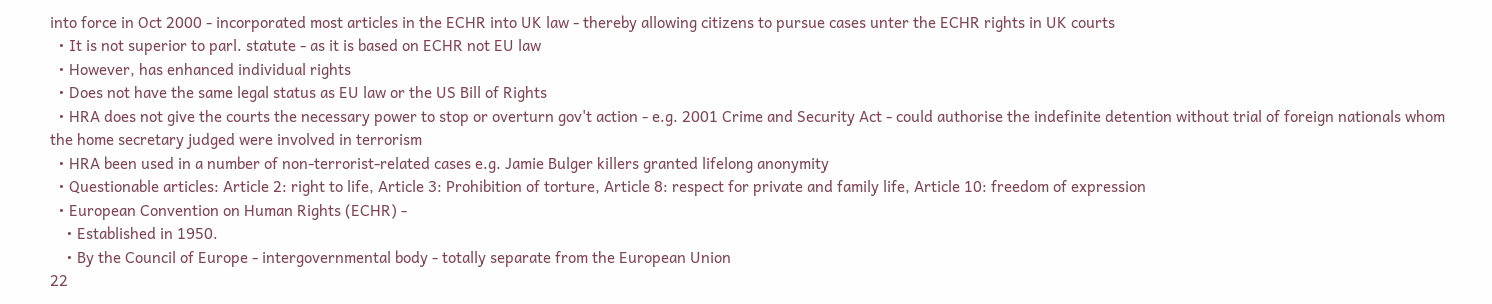into force in Oct 2000 - incorporated most articles in the ECHR into UK law - thereby allowing citizens to pursue cases unter the ECHR rights in UK courts
  • It is not superior to parl. statute - as it is based on ECHR not EU law
  • However, has enhanced individual rights
  • Does not have the same legal status as EU law or the US Bill of Rights
  • HRA does not give the courts the necessary power to stop or overturn gov't action - e.g. 2001 Crime and Security Act - could authorise the indefinite detention without trial of foreign nationals whom the home secretary judged were involved in terrorism
  • HRA been used in a number of non-terrorist-related cases e.g. Jamie Bulger killers granted lifelong anonymity
  • Questionable articles: Article 2: right to life, Article 3: Prohibition of torture, Article 8: respect for private and family life, Article 10: freedom of expression
  • European Convention on Human Rights (ECHR) -
    • Established in 1950.
    • By the Council of Europe - intergovernmental body - totally separate from the European Union
22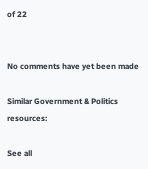of 22


No comments have yet been made

Similar Government & Politics resources:

See all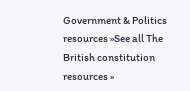Government & Politics resources »See all The British constitution resources »